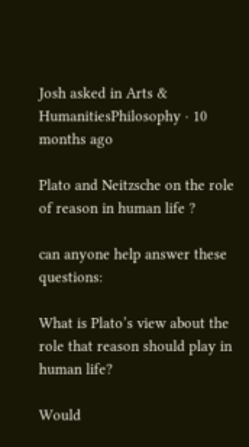Josh asked in Arts & HumanitiesPhilosophy · 10 months ago

Plato and Neitzsche on the role of reason in human life ?

can anyone help answer these questions:

What is Plato’s view about the role that reason should play in human life?

Would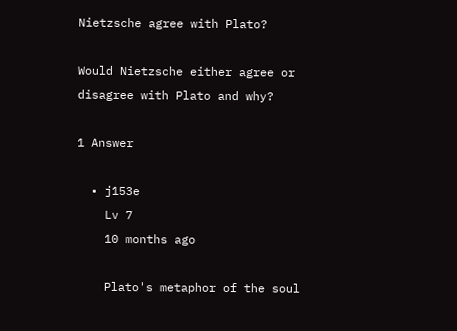Nietzsche agree with Plato?

Would Nietzsche either agree or disagree with Plato and why?

1 Answer

  • j153e
    Lv 7
    10 months ago

    Plato's metaphor of the soul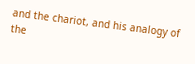and the chariot, and his analogy of the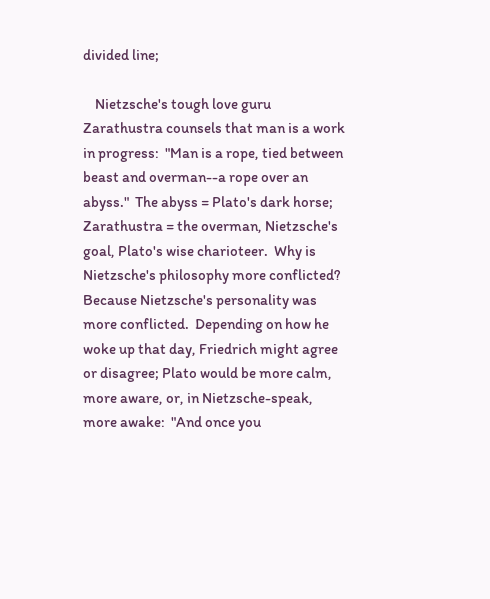divided line;

    Nietzsche's tough love guru Zarathustra counsels that man is a work in progress:  "Man is a rope, tied between beast and overman--a rope over an abyss."  The abyss = Plato's dark horse; Zarathustra = the overman, Nietzsche's goal, Plato's wise charioteer.  Why is Nietzsche's philosophy more conflicted?  Because Nietzsche's personality was more conflicted.  Depending on how he woke up that day, Friedrich might agree or disagree; Plato would be more calm, more aware, or, in Nietzsche-speak, more awake:  "And once you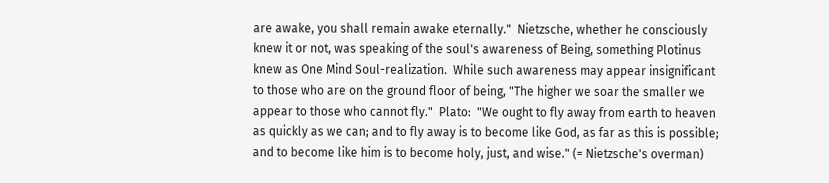are awake, you shall remain awake eternally."  Nietzsche, whether he consciously knew it or not, was speaking of the soul's awareness of Being, something Plotinus knew as One Mind Soul-realization.  While such awareness may appear insignificant to those who are on the ground floor of being, "The higher we soar the smaller we appear to those who cannot fly."  Plato:  "We ought to fly away from earth to heaven as quickly as we can; and to fly away is to become like God, as far as this is possible; and to become like him is to become holy, just, and wise." (= Nietzsche's overman)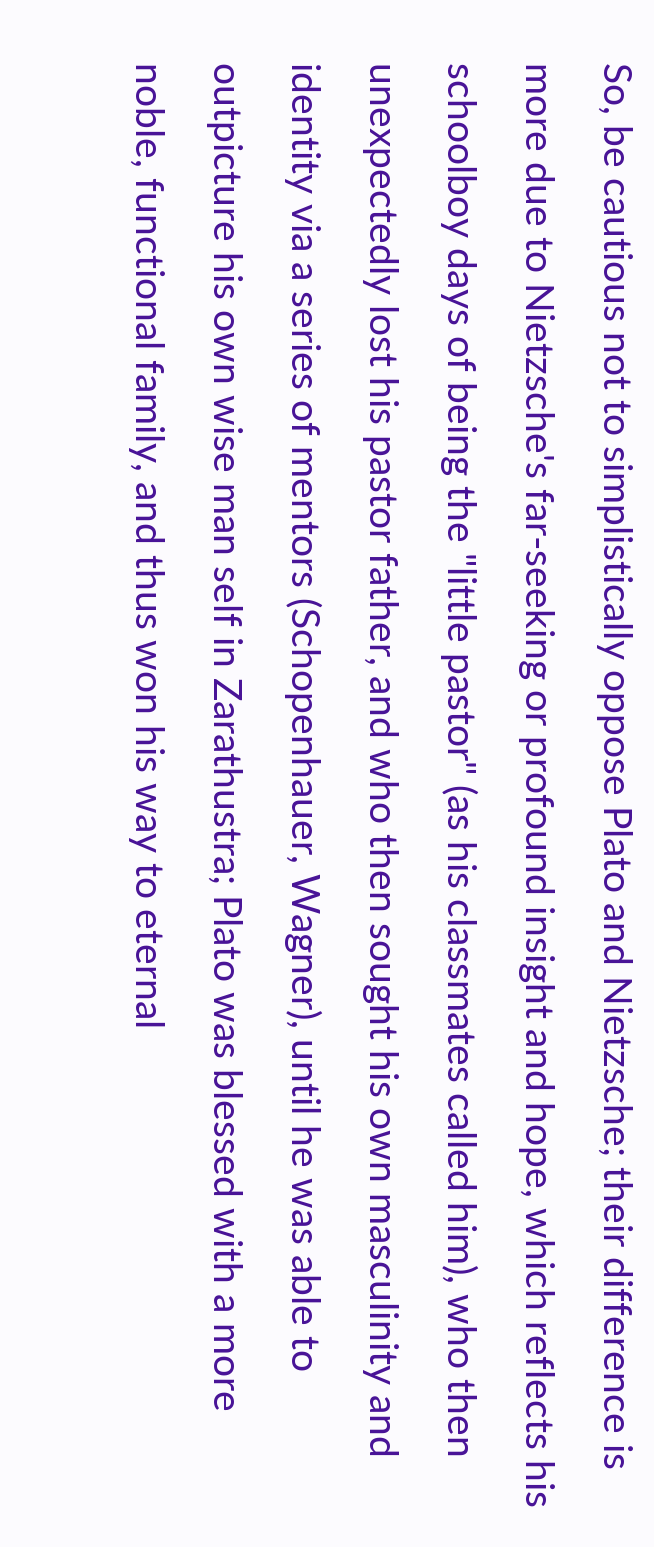So, be cautious not to simplistically oppose Plato and Nietzsche; their difference is more due to Nietzsche's far-seeking or profound insight and hope, which reflects his schoolboy days of being the "little pastor" (as his classmates called him), who then unexpectedly lost his pastor father, and who then sought his own masculinity and identity via a series of mentors (Schopenhauer, Wagner), until he was able to outpicture his own wise man self in Zarathustra; Plato was blessed with a more noble, functional family, and thus won his way to eternal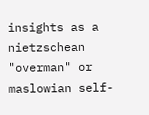insights as a nietzschean "overman" or maslowian self-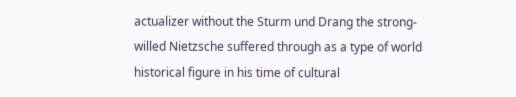actualizer without the Sturm und Drang the strong-willed Nietzsche suffered through as a type of world historical figure in his time of cultural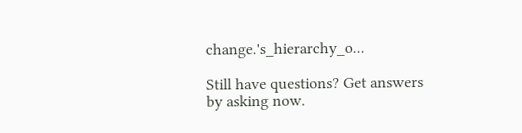change.'s_hierarchy_o...

Still have questions? Get answers by asking now.